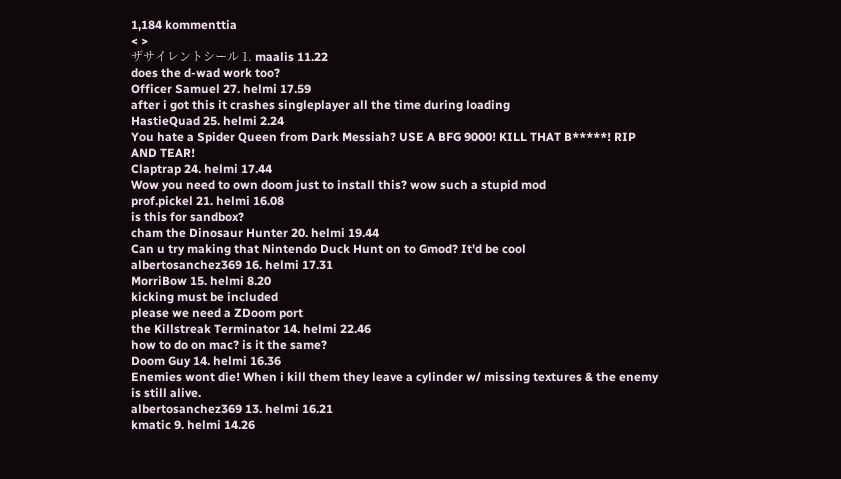1,184 kommenttia
< >
ザサイレントシール 1. maalis 11.22
does the d-wad work too?
Officer Samuel 27. helmi 17.59
after i got this it crashes singleplayer all the time during loading
HastieQuad 25. helmi 2.24
You hate a Spider Queen from Dark Messiah? USE A BFG 9000! KILL THAT B*****! RIP AND TEAR!
Claptrap 24. helmi 17.44
Wow you need to own doom just to install this? wow such a stupid mod
prof.pickel 21. helmi 16.08
is this for sandbox?
cham the Dinosaur Hunter 20. helmi 19.44
Can u try making that Nintendo Duck Hunt on to Gmod? It'd be cool
albertosanchez369 16. helmi 17.31
MorriBow 15. helmi 8.20
kicking must be included
please we need a ZDoom port
the Killstreak Terminator 14. helmi 22.46
how to do on mac? is it the same?
Doom Guy 14. helmi 16.36
Enemies wont die! When i kill them they leave a cylinder w/ missing textures & the enemy is still alive.
albertosanchez369 13. helmi 16.21
kmatic 9. helmi 14.26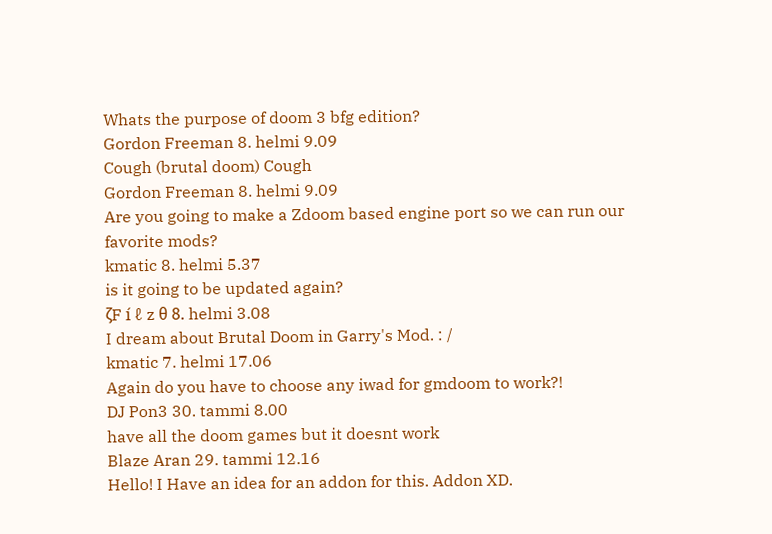Whats the purpose of doom 3 bfg edition?
Gordon Freeman 8. helmi 9.09
Cough (brutal doom) Cough
Gordon Freeman 8. helmi 9.09
Are you going to make a Zdoom based engine port so we can run our favorite mods?
kmatic 8. helmi 5.37
is it going to be updated again?
ζF í ℓ z θ 8. helmi 3.08
I dream about Brutal Doom in Garry's Mod. : /
kmatic 7. helmi 17.06
Again do you have to choose any iwad for gmdoom to work?!
DJ Pon3 30. tammi 8.00
have all the doom games but it doesnt work
Blaze Aran 29. tammi 12.16
Hello! I Have an idea for an addon for this. Addon XD.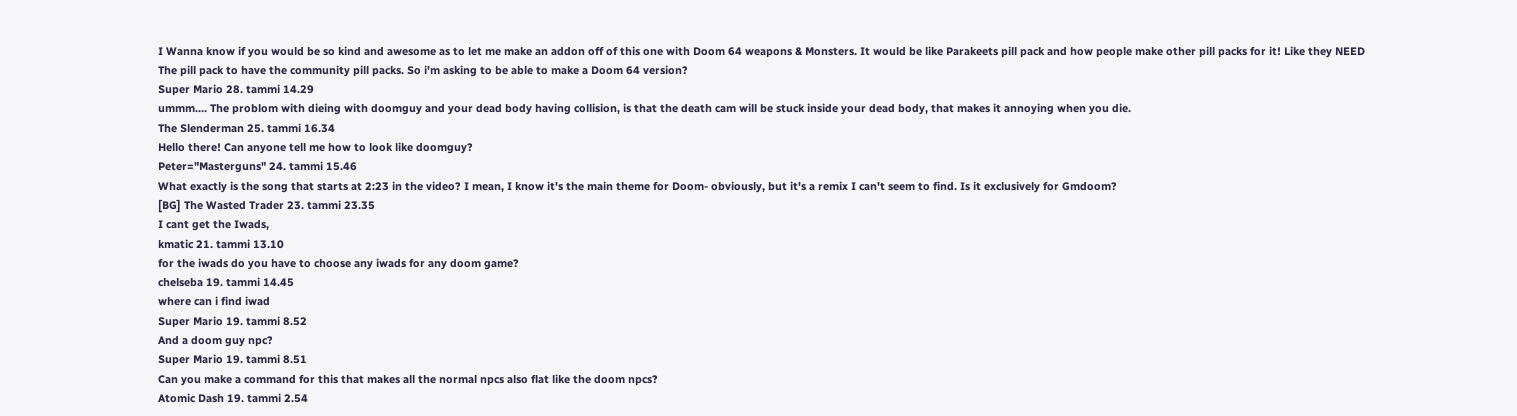I Wanna know if you would be so kind and awesome as to let me make an addon off of this one with Doom 64 weapons & Monsters. It would be like Parakeets pill pack and how people make other pill packs for it! Like they NEED The pill pack to have the community pill packs. So i'm asking to be able to make a Doom 64 version?
Super Mario 28. tammi 14.29
ummm.... The problom with dieing with doomguy and your dead body having collision, is that the death cam will be stuck inside your dead body, that makes it annoying when you die.
The Slenderman 25. tammi 16.34
Hello there! Can anyone tell me how to look like doomguy?
Peter="Masterguns" 24. tammi 15.46
What exactly is the song that starts at 2:23 in the video? I mean, I know it's the main theme for Doom- obviously, but it's a remix I can't seem to find. Is it exclusively for Gmdoom?
[BG] The Wasted Trader 23. tammi 23.35
I cant get the Iwads,
kmatic 21. tammi 13.10
for the iwads do you have to choose any iwads for any doom game?
chelseba 19. tammi 14.45
where can i find iwad
Super Mario 19. tammi 8.52
And a doom guy npc?
Super Mario 19. tammi 8.51
Can you make a command for this that makes all the normal npcs also flat like the doom npcs?
Atomic Dash 19. tammi 2.54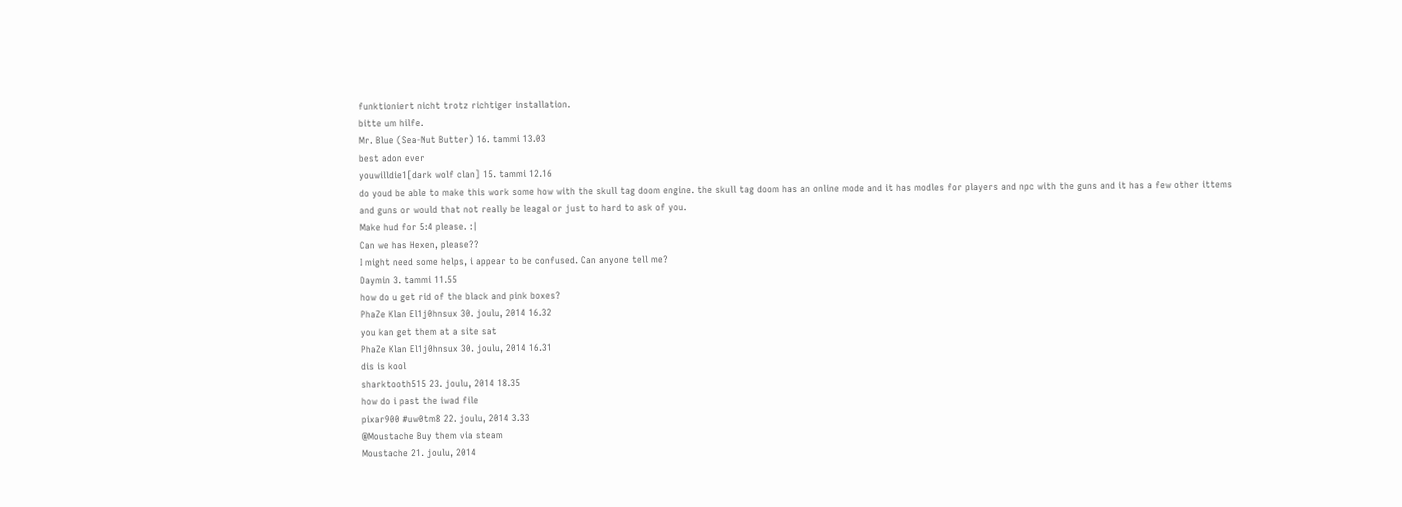funktioniert nicht trotz richtiger installation.
bitte um hilfe.
Mr. Blue (Sea-Nut Butter) 16. tammi 13.03
best adon ever
youwilldie1[dark wolf clan] 15. tammi 12.16
do youd be able to make this work some how with the skull tag doom engine. the skull tag doom has an online mode and it has modles for players and npc with the guns and it has a few other ittems and guns or would that not really be leagal or just to hard to ask of you.
Make hud for 5:4 please. :|
Can we has Hexen, please??
I might need some helps, i appear to be confused. Can anyone tell me?
Daymin 3. tammi 11.55
how do u get rid of the black and pink boxes?
PhaZe Klan El1j0hnsux 30. joulu, 2014 16.32
you kan get them at a site sat
PhaZe Klan El1j0hnsux 30. joulu, 2014 16.31
dis is kool
sharktooth515 23. joulu, 2014 18.35
how do i past the iwad file
pixar900 #uw0tm8 22. joulu, 2014 3.33
@Moustache Buy them via steam
Moustache 21. joulu, 2014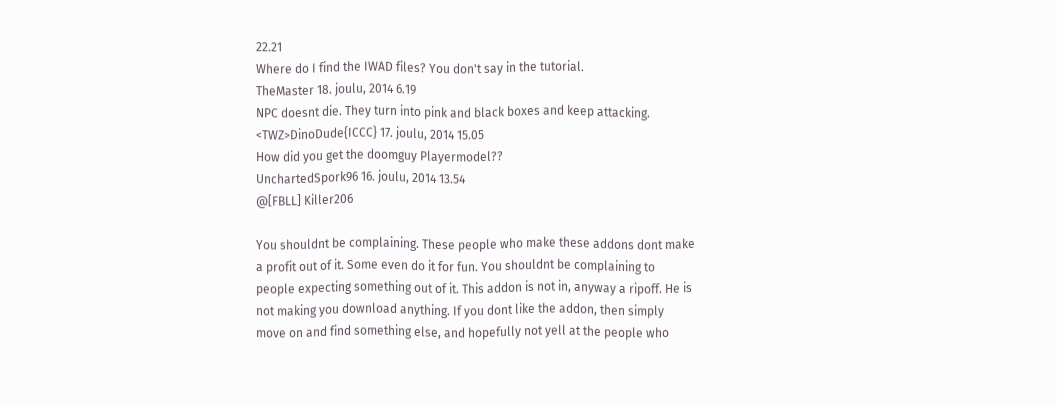22.21
Where do I find the IWAD files? You don't say in the tutorial.
TheMaster 18. joulu, 2014 6.19
NPC doesnt die. They turn into pink and black boxes and keep attacking.
<TWZ>DinoDude{ICCC} 17. joulu, 2014 15.05
How did you get the doomguy Playermodel??
UnchartedSpork96 16. joulu, 2014 13.54
@[FBLL] Killer206

You shouldnt be complaining. These people who make these addons dont make a profit out of it. Some even do it for fun. You shouldnt be complaining to people expecting something out of it. This addon is not in, anyway a ripoff. He is not making you download anything. If you dont like the addon, then simply move on and find something else, and hopefully not yell at the people who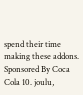spend their time making these addons.
Sponsored By Coca Cola 10. joulu,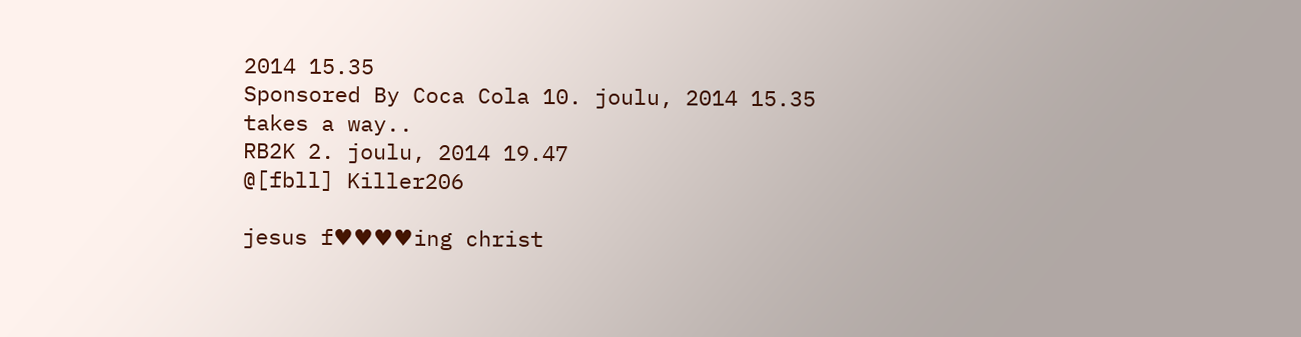2014 15.35
Sponsored By Coca Cola 10. joulu, 2014 15.35
takes a way..
RB2K 2. joulu, 2014 19.47
@[fbll] Killer206

jesus f♥♥♥♥ing christ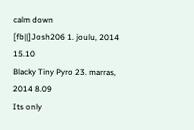calm down
[fb||]Josh206 1. joulu, 2014 15.10
Blacky Tiny Pyro 23. marras, 2014 8.09
Its only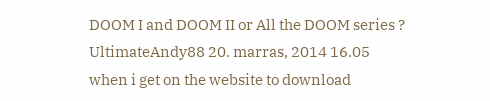DOOM I and DOOM II or All the DOOM series ?
UltimateAndy88 20. marras, 2014 16.05
when i get on the website to download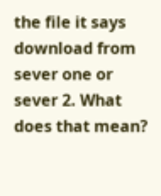the file it says download from sever one or sever 2. What does that mean?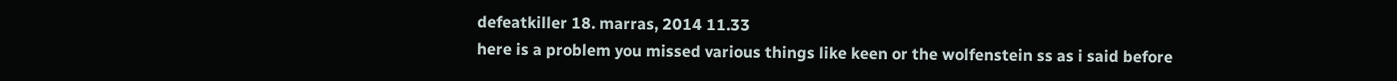defeatkiller 18. marras, 2014 11.33
here is a problem you missed various things like keen or the wolfenstein ss as i said before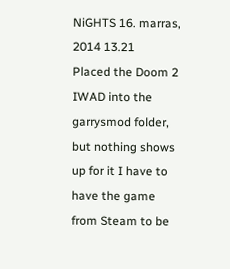NiGHTS 16. marras, 2014 13.21
Placed the Doom 2 IWAD into the garrysmod folder, but nothing shows up for it I have to have the game from Steam to be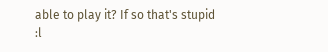able to play it? If so that's stupid :l